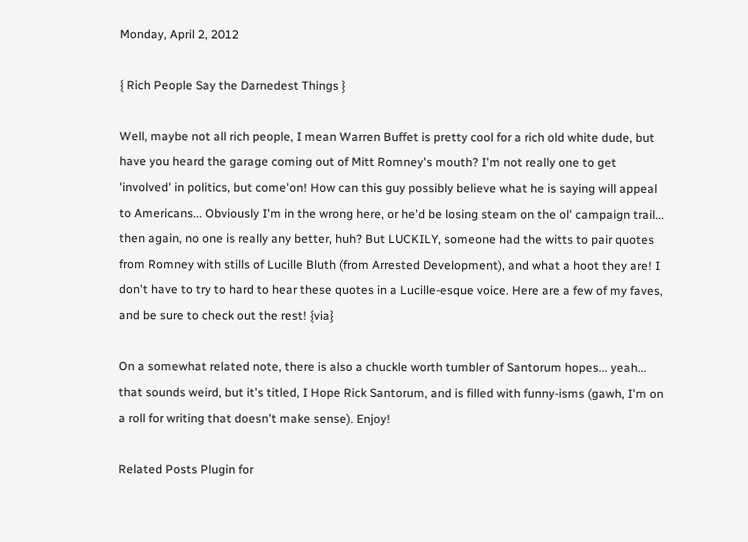Monday, April 2, 2012

{ Rich People Say the Darnedest Things }

Well, maybe not all rich people, I mean Warren Buffet is pretty cool for a rich old white dude, but have you heard the garage coming out of Mitt Romney's mouth? I'm not really one to get 'involved' in politics, but come'on! How can this guy possibly believe what he is saying will appeal to Americans... Obviously I'm in the wrong here, or he'd be losing steam on the ol' campaign trail... then again, no one is really any better, huh? But LUCKILY, someone had the witts to pair quotes from Romney with stills of Lucille Bluth (from Arrested Development), and what a hoot they are! I don't have to try to hard to hear these quotes in a Lucille-esque voice. Here are a few of my faves, and be sure to check out the rest! {via}

On a somewhat related note, there is also a chuckle worth tumbler of Santorum hopes... yeah... that sounds weird, but it's titled, I Hope Rick Santorum, and is filled with funny-isms (gawh, I'm on a roll for writing that doesn't make sense). Enjoy!

Related Posts Plugin for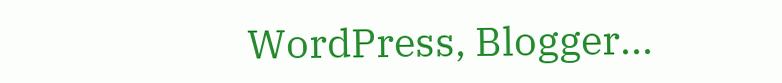WordPress, Blogger...